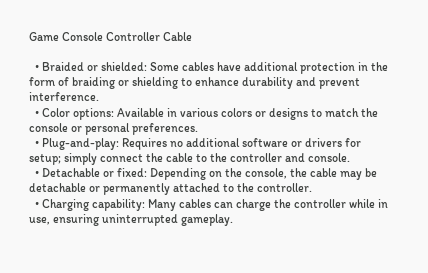Game Console Controller Cable

  • Braided or shielded: Some cables have additional protection in the form of braiding or shielding to enhance durability and prevent interference.
  • Color options: Available in various colors or designs to match the console or personal preferences.
  • Plug-and-play: Requires no additional software or drivers for setup; simply connect the cable to the controller and console.
  • Detachable or fixed: Depending on the console, the cable may be detachable or permanently attached to the controller.
  • Charging capability: Many cables can charge the controller while in use, ensuring uninterrupted gameplay.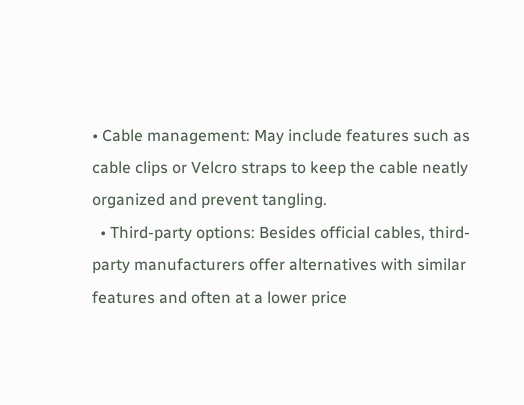• Cable management: May include features such as cable clips or Velcro straps to keep the cable neatly organized and prevent tangling.
  • Third-party options: Besides official cables, third-party manufacturers offer alternatives with similar features and often at a lower price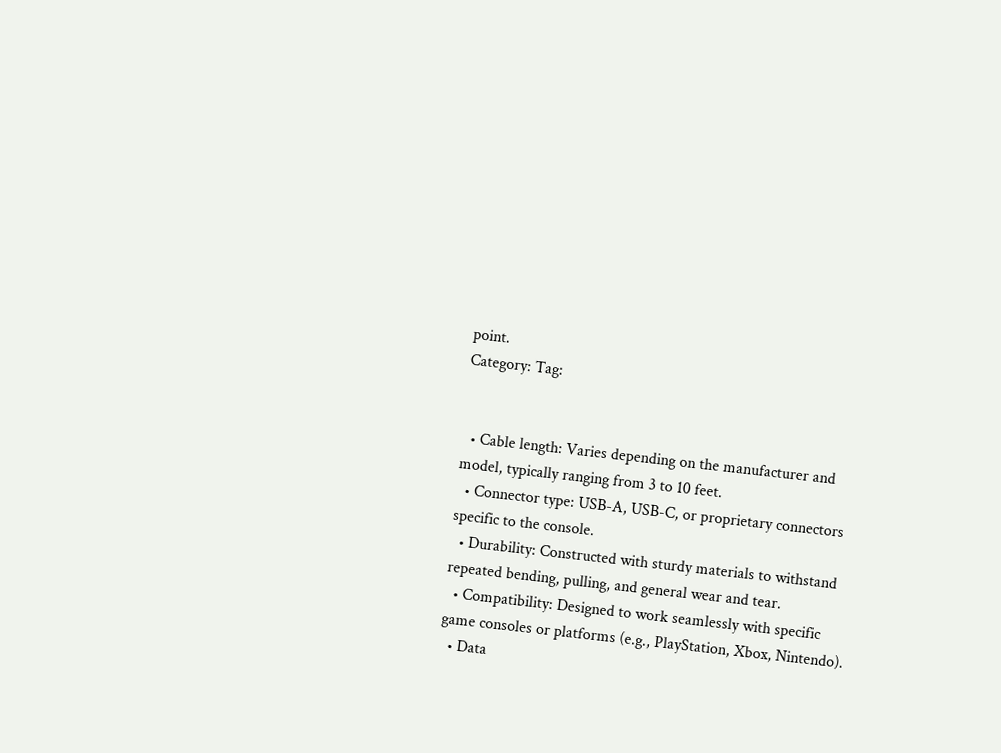point.
Category: Tag:


  • Cable length: Varies depending on the manufacturer and model, typically ranging from 3 to 10 feet.
  • Connector type: USB-A, USB-C, or proprietary connectors specific to the console.
  • Durability: Constructed with sturdy materials to withstand repeated bending, pulling, and general wear and tear.
  • Compatibility: Designed to work seamlessly with specific game consoles or platforms (e.g., PlayStation, Xbox, Nintendo).
  • Data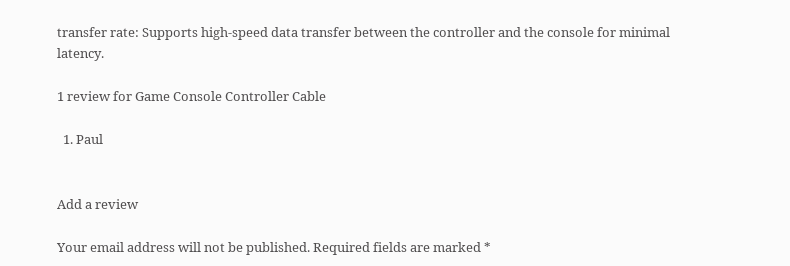transfer rate: Supports high-speed data transfer between the controller and the console for minimal latency.

1 review for Game Console Controller Cable

  1. Paul


Add a review

Your email address will not be published. Required fields are marked *